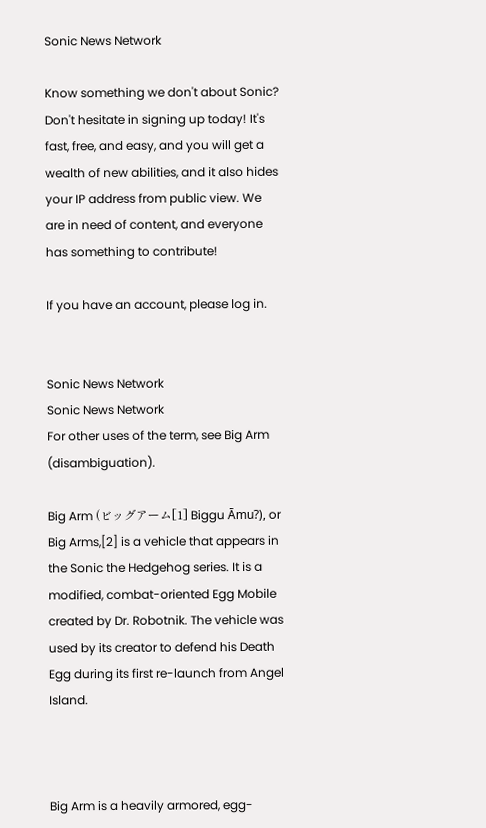Sonic News Network

Know something we don't about Sonic? Don't hesitate in signing up today! It's fast, free, and easy, and you will get a wealth of new abilities, and it also hides your IP address from public view. We are in need of content, and everyone has something to contribute!

If you have an account, please log in.


Sonic News Network
Sonic News Network
For other uses of the term, see Big Arm (disambiguation).

Big Arm (ビッグアーム[1] Biggu Āmu?), or Big Arms,[2] is a vehicle that appears in the Sonic the Hedgehog series. It is a modified, combat-oriented Egg Mobile created by Dr. Robotnik. The vehicle was used by its creator to defend his Death Egg during its first re-launch from Angel Island.



Big Arm is a heavily armored, egg-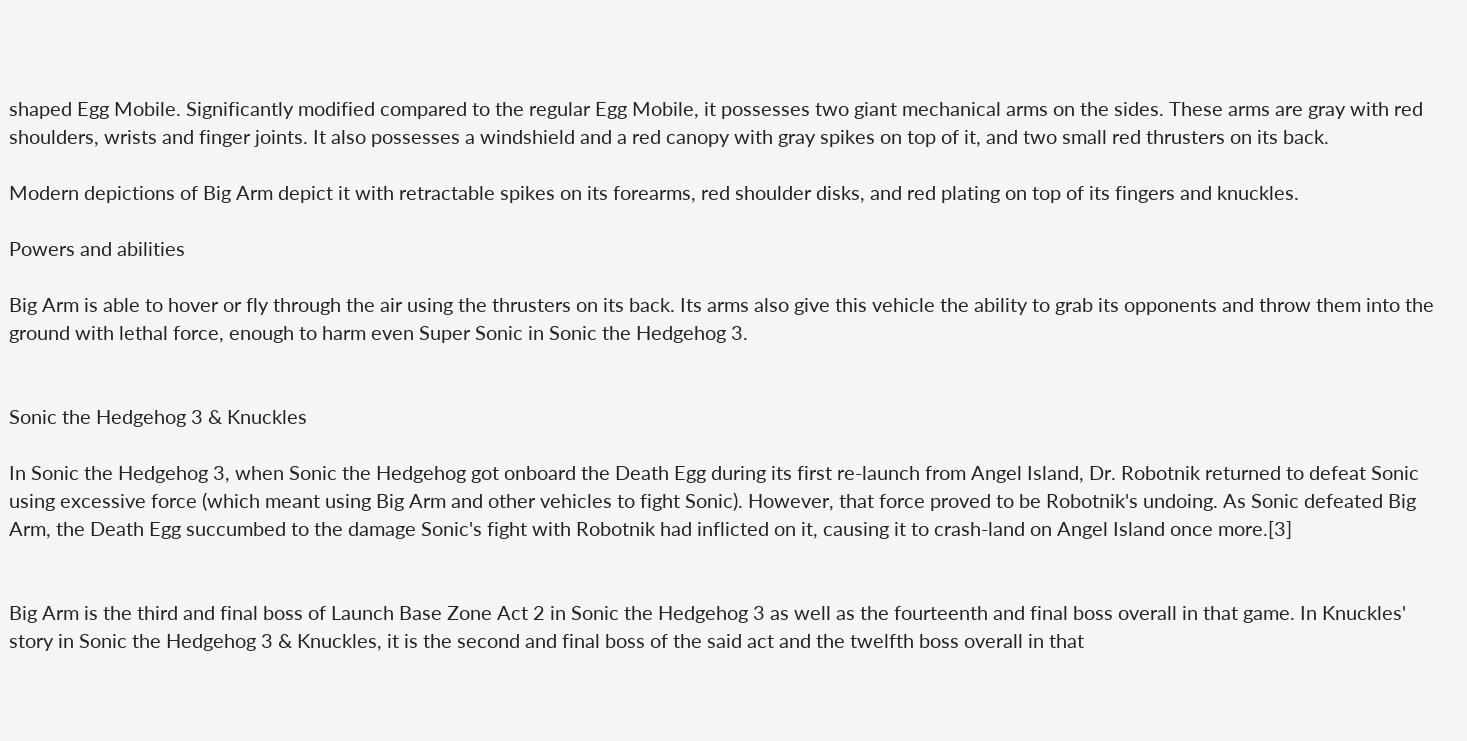shaped Egg Mobile. Significantly modified compared to the regular Egg Mobile, it possesses two giant mechanical arms on the sides. These arms are gray with red shoulders, wrists and finger joints. It also possesses a windshield and a red canopy with gray spikes on top of it, and two small red thrusters on its back.

Modern depictions of Big Arm depict it with retractable spikes on its forearms, red shoulder disks, and red plating on top of its fingers and knuckles.

Powers and abilities

Big Arm is able to hover or fly through the air using the thrusters on its back. Its arms also give this vehicle the ability to grab its opponents and throw them into the ground with lethal force, enough to harm even Super Sonic in Sonic the Hedgehog 3.


Sonic the Hedgehog 3 & Knuckles

In Sonic the Hedgehog 3, when Sonic the Hedgehog got onboard the Death Egg during its first re-launch from Angel Island, Dr. Robotnik returned to defeat Sonic using excessive force (which meant using Big Arm and other vehicles to fight Sonic). However, that force proved to be Robotnik's undoing. As Sonic defeated Big Arm, the Death Egg succumbed to the damage Sonic's fight with Robotnik had inflicted on it, causing it to crash-land on Angel Island once more.[3]


Big Arm is the third and final boss of Launch Base Zone Act 2 in Sonic the Hedgehog 3 as well as the fourteenth and final boss overall in that game. In Knuckles' story in Sonic the Hedgehog 3 & Knuckles, it is the second and final boss of the said act and the twelfth boss overall in that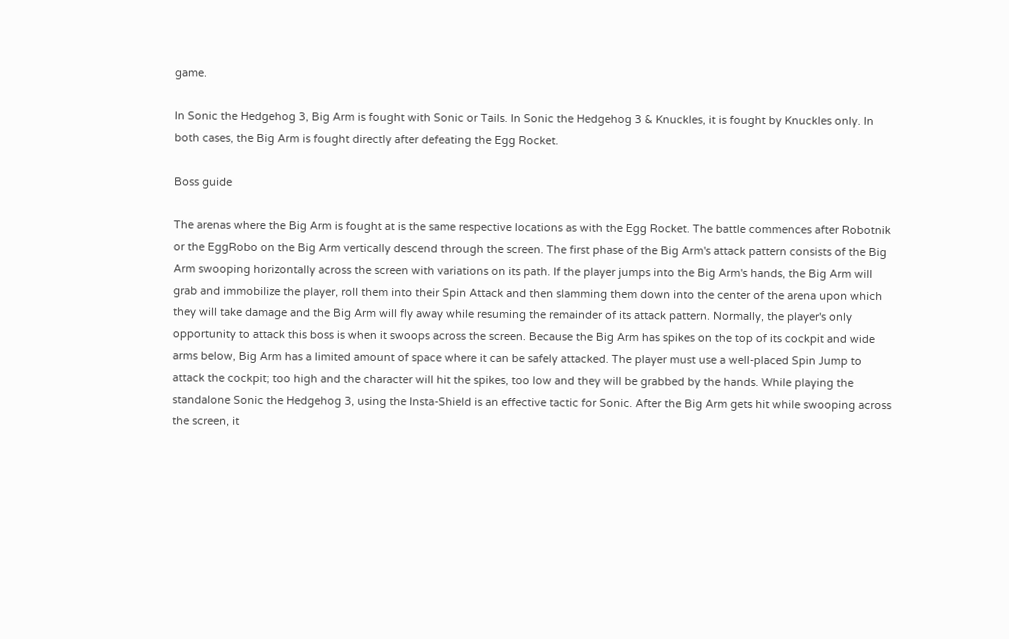game.

In Sonic the Hedgehog 3, Big Arm is fought with Sonic or Tails. In Sonic the Hedgehog 3 & Knuckles, it is fought by Knuckles only. In both cases, the Big Arm is fought directly after defeating the Egg Rocket.

Boss guide

The arenas where the Big Arm is fought at is the same respective locations as with the Egg Rocket. The battle commences after Robotnik or the EggRobo on the Big Arm vertically descend through the screen. The first phase of the Big Arm's attack pattern consists of the Big Arm swooping horizontally across the screen with variations on its path. If the player jumps into the Big Arm's hands, the Big Arm will grab and immobilize the player, roll them into their Spin Attack and then slamming them down into the center of the arena upon which they will take damage and the Big Arm will fly away while resuming the remainder of its attack pattern. Normally, the player's only opportunity to attack this boss is when it swoops across the screen. Because the Big Arm has spikes on the top of its cockpit and wide arms below, Big Arm has a limited amount of space where it can be safely attacked. The player must use a well-placed Spin Jump to attack the cockpit; too high and the character will hit the spikes, too low and they will be grabbed by the hands. While playing the standalone Sonic the Hedgehog 3, using the Insta-Shield is an effective tactic for Sonic. After the Big Arm gets hit while swooping across the screen, it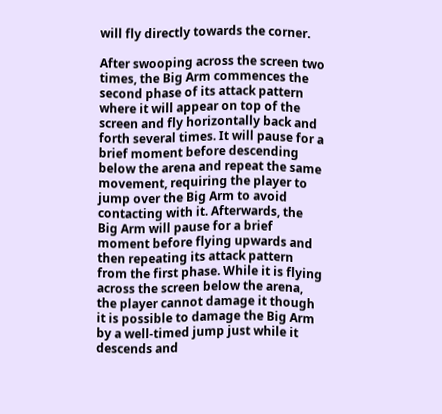will fly directly towards the corner.

After swooping across the screen two times, the Big Arm commences the second phase of its attack pattern where it will appear on top of the screen and fly horizontally back and forth several times. It will pause for a brief moment before descending below the arena and repeat the same movement, requiring the player to jump over the Big Arm to avoid contacting with it. Afterwards, the Big Arm will pause for a brief moment before flying upwards and then repeating its attack pattern from the first phase. While it is flying across the screen below the arena, the player cannot damage it though it is possible to damage the Big Arm by a well-timed jump just while it descends and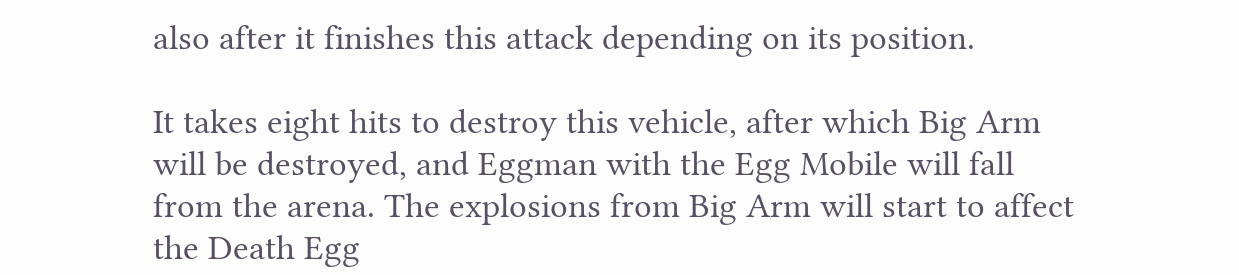also after it finishes this attack depending on its position.

It takes eight hits to destroy this vehicle, after which Big Arm will be destroyed, and Eggman with the Egg Mobile will fall from the arena. The explosions from Big Arm will start to affect the Death Egg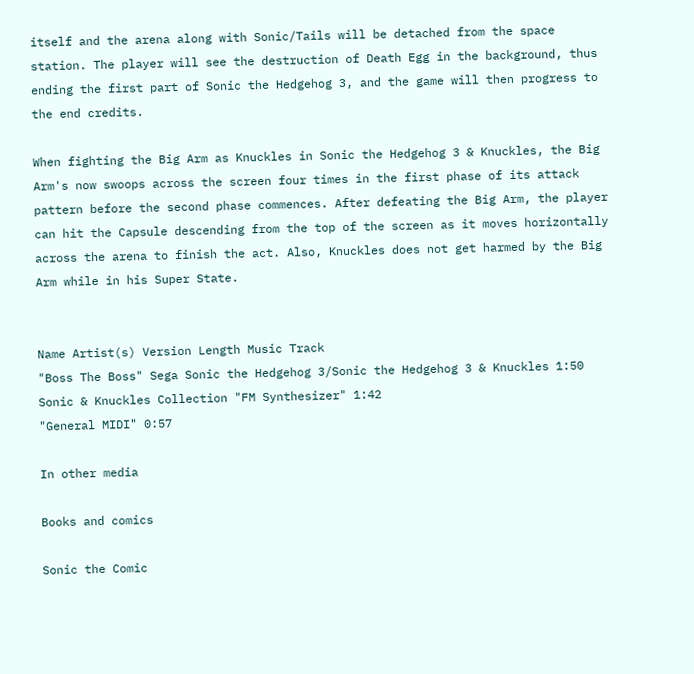itself and the arena along with Sonic/Tails will be detached from the space station. The player will see the destruction of Death Egg in the background, thus ending the first part of Sonic the Hedgehog 3, and the game will then progress to the end credits.

When fighting the Big Arm as Knuckles in Sonic the Hedgehog 3 & Knuckles, the Big Arm's now swoops across the screen four times in the first phase of its attack pattern before the second phase commences. After defeating the Big Arm, the player can hit the Capsule descending from the top of the screen as it moves horizontally across the arena to finish the act. Also, Knuckles does not get harmed by the Big Arm while in his Super State.


Name Artist(s) Version Length Music Track
"Boss The Boss" Sega Sonic the Hedgehog 3/Sonic the Hedgehog 3 & Knuckles 1:50
Sonic & Knuckles Collection "FM Synthesizer" 1:42
"General MIDI" 0:57

In other media

Books and comics

Sonic the Comic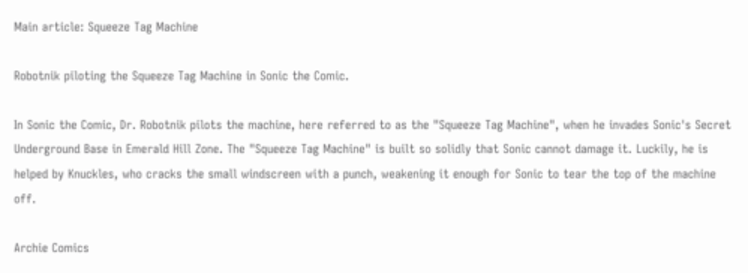Main article: Squeeze Tag Machine

Robotnik piloting the Squeeze Tag Machine in Sonic the Comic.

In Sonic the Comic, Dr. Robotnik pilots the machine, here referred to as the "Squeeze Tag Machine", when he invades Sonic's Secret Underground Base in Emerald Hill Zone. The "Squeeze Tag Machine" is built so solidly that Sonic cannot damage it. Luckily, he is helped by Knuckles, who cracks the small windscreen with a punch, weakening it enough for Sonic to tear the top of the machine off.

Archie Comics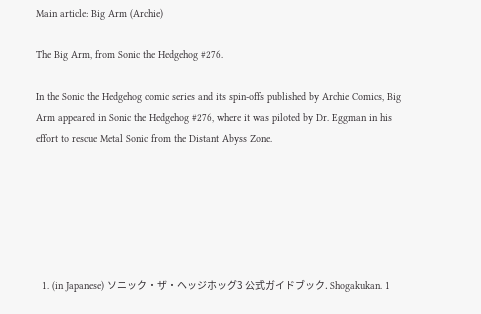Main article: Big Arm (Archie)

The Big Arm, from Sonic the Hedgehog #276.

In the Sonic the Hedgehog comic series and its spin-offs published by Archie Comics, Big Arm appeared in Sonic the Hedgehog #276, where it was piloted by Dr. Eggman in his effort to rescue Metal Sonic from the Distant Abyss Zone.






  1. (in Japanese) ソニック・ザ・ヘッジホッグ3 公式ガイドブック. Shogakukan. 1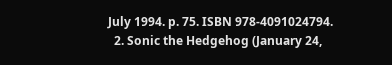July 1994. p. 75. ISBN 978-4091024794.
  2. Sonic the Hedgehog (January 24,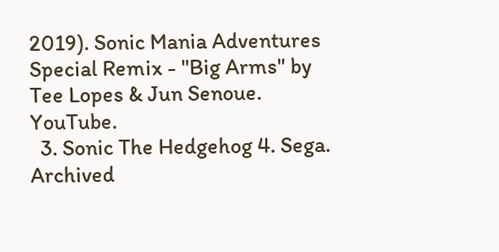2019). Sonic Mania Adventures Special Remix - "Big Arms" by Tee Lopes & Jun Senoue. YouTube.
  3. Sonic The Hedgehog 4. Sega. Archived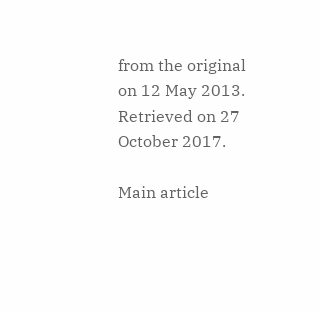from the original on 12 May 2013. Retrieved on 27 October 2017.

Main article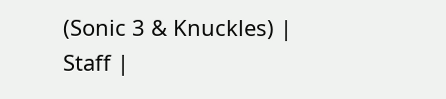(Sonic 3 & Knuckles) | Staff |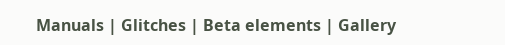Manuals | Glitches | Beta elements | Gallery